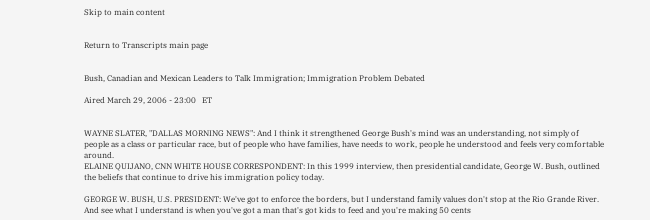Skip to main content


Return to Transcripts main page


Bush, Canadian and Mexican Leaders to Talk Immigration; Immigration Problem Debated

Aired March 29, 2006 - 23:00   ET


WAYNE SLATER, "DALLAS MORNING NEWS": And I think it strengthened George Bush's mind was an understanding, not simply of people as a class or particular race, but of people who have families, have needs to work, people he understood and feels very comfortable around.
ELAINE QUIJANO, CNN WHITE HOUSE CORRESPONDENT: In this 1999 interview, then presidential candidate, George W. Bush, outlined the beliefs that continue to drive his immigration policy today.

GEORGE W. BUSH, U.S. PRESIDENT: We've got to enforce the borders, but I understand family values don't stop at the Rio Grande River. And see what I understand is when you've got a man that's got kids to feed and you're making 50 cents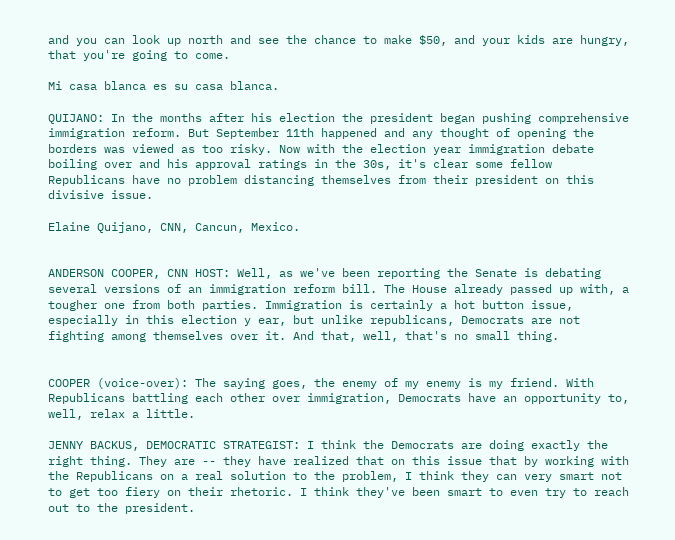and you can look up north and see the chance to make $50, and your kids are hungry, that you're going to come.

Mi casa blanca es su casa blanca.

QUIJANO: In the months after his election the president began pushing comprehensive immigration reform. But September 11th happened and any thought of opening the borders was viewed as too risky. Now with the election year immigration debate boiling over and his approval ratings in the 30s, it's clear some fellow Republicans have no problem distancing themselves from their president on this divisive issue.

Elaine Quijano, CNN, Cancun, Mexico.


ANDERSON COOPER, CNN HOST: Well, as we've been reporting the Senate is debating several versions of an immigration reform bill. The House already passed up with, a tougher one from both parties. Immigration is certainly a hot button issue, especially in this election y ear, but unlike republicans, Democrats are not fighting among themselves over it. And that, well, that's no small thing.


COOPER (voice-over): The saying goes, the enemy of my enemy is my friend. With Republicans battling each other over immigration, Democrats have an opportunity to, well, relax a little.

JENNY BACKUS, DEMOCRATIC STRATEGIST: I think the Democrats are doing exactly the right thing. They are -- they have realized that on this issue that by working with the Republicans on a real solution to the problem, I think they can very smart not to get too fiery on their rhetoric. I think they've been smart to even try to reach out to the president.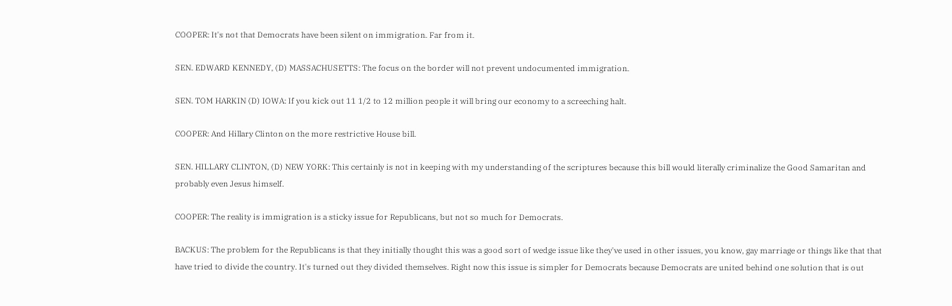COOPER: It's not that Democrats have been silent on immigration. Far from it.

SEN. EDWARD KENNEDY, (D) MASSACHUSETTS: The focus on the border will not prevent undocumented immigration.

SEN. TOM HARKIN (D) IOWA: If you kick out 11 1/2 to 12 million people it will bring our economy to a screeching halt.

COOPER: And Hillary Clinton on the more restrictive House bill.

SEN. HILLARY CLINTON, (D) NEW YORK: This certainly is not in keeping with my understanding of the scriptures because this bill would literally criminalize the Good Samaritan and probably even Jesus himself.

COOPER: The reality is immigration is a sticky issue for Republicans, but not so much for Democrats.

BACKUS: The problem for the Republicans is that they initially thought this was a good sort of wedge issue like they've used in other issues, you know, gay marriage or things like that that have tried to divide the country. It's turned out they divided themselves. Right now this issue is simpler for Democrats because Democrats are united behind one solution that is out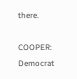there.

COOPER: Democrat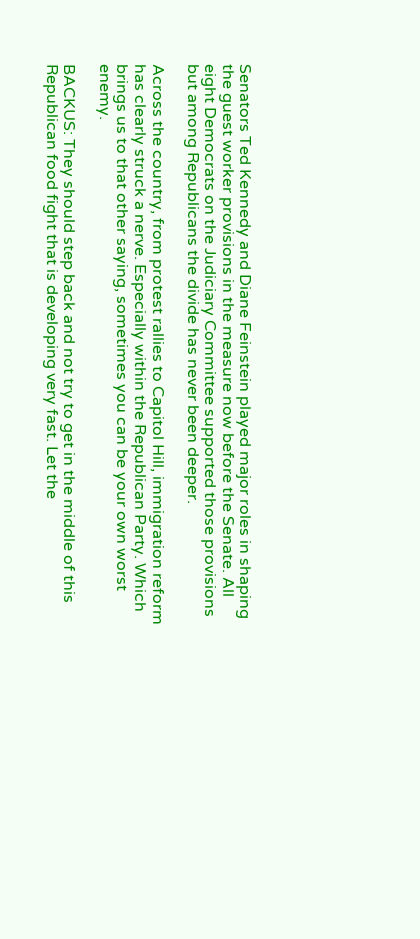Senators Ted Kennedy and Diane Feinstein played major roles in shaping the guest worker provisions in the measure now before the Senate. All eight Democrats on the Judiciary Committee supported those provisions but among Republicans the divide has never been deeper.

Across the country, from protest rallies to Capitol Hill, immigration reform has clearly struck a nerve. Especially within the Republican Party. Which brings us to that other saying, sometimes you can be your own worst enemy.

BACKUS: They should step back and not try to get in the middle of this Republican food fight that is developing very fast. Let the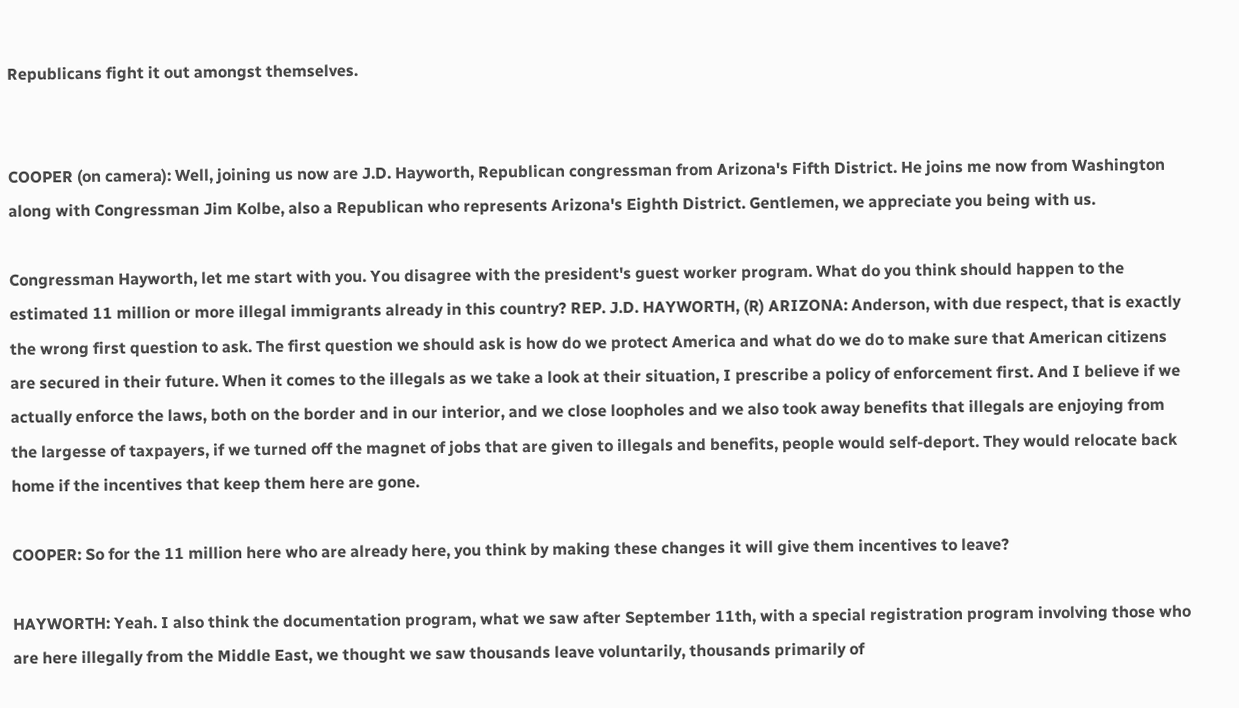Republicans fight it out amongst themselves.


COOPER (on camera): Well, joining us now are J.D. Hayworth, Republican congressman from Arizona's Fifth District. He joins me now from Washington along with Congressman Jim Kolbe, also a Republican who represents Arizona's Eighth District. Gentlemen, we appreciate you being with us.

Congressman Hayworth, let me start with you. You disagree with the president's guest worker program. What do you think should happen to the estimated 11 million or more illegal immigrants already in this country? REP. J.D. HAYWORTH, (R) ARIZONA: Anderson, with due respect, that is exactly the wrong first question to ask. The first question we should ask is how do we protect America and what do we do to make sure that American citizens are secured in their future. When it comes to the illegals as we take a look at their situation, I prescribe a policy of enforcement first. And I believe if we actually enforce the laws, both on the border and in our interior, and we close loopholes and we also took away benefits that illegals are enjoying from the largesse of taxpayers, if we turned off the magnet of jobs that are given to illegals and benefits, people would self-deport. They would relocate back home if the incentives that keep them here are gone.

COOPER: So for the 11 million here who are already here, you think by making these changes it will give them incentives to leave?

HAYWORTH: Yeah. I also think the documentation program, what we saw after September 11th, with a special registration program involving those who are here illegally from the Middle East, we thought we saw thousands leave voluntarily, thousands primarily of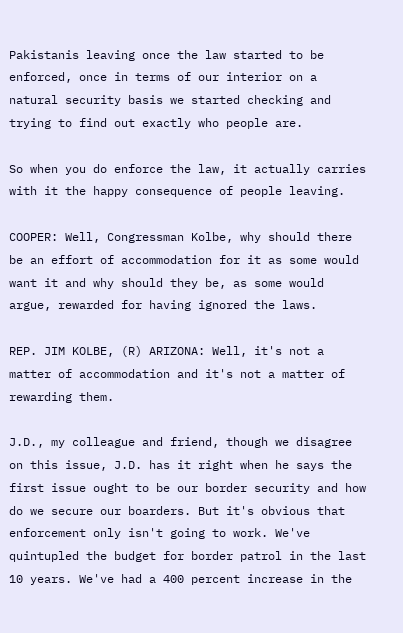Pakistanis leaving once the law started to be enforced, once in terms of our interior on a natural security basis we started checking and trying to find out exactly who people are.

So when you do enforce the law, it actually carries with it the happy consequence of people leaving.

COOPER: Well, Congressman Kolbe, why should there be an effort of accommodation for it as some would want it and why should they be, as some would argue, rewarded for having ignored the laws.

REP. JIM KOLBE, (R) ARIZONA: Well, it's not a matter of accommodation and it's not a matter of rewarding them.

J.D., my colleague and friend, though we disagree on this issue, J.D. has it right when he says the first issue ought to be our border security and how do we secure our boarders. But it's obvious that enforcement only isn't going to work. We've quintupled the budget for border patrol in the last 10 years. We've had a 400 percent increase in the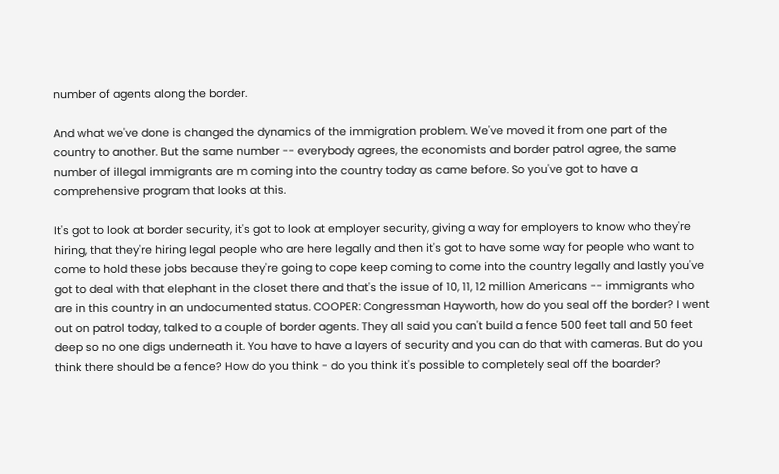number of agents along the border.

And what we've done is changed the dynamics of the immigration problem. We've moved it from one part of the country to another. But the same number -- everybody agrees, the economists and border patrol agree, the same number of illegal immigrants are m coming into the country today as came before. So you've got to have a comprehensive program that looks at this.

It's got to look at border security, it's got to look at employer security, giving a way for employers to know who they're hiring, that they're hiring legal people who are here legally and then it's got to have some way for people who want to come to hold these jobs because they're going to cope keep coming to come into the country legally and lastly you've got to deal with that elephant in the closet there and that's the issue of 10, 11, 12 million Americans -- immigrants who are in this country in an undocumented status. COOPER: Congressman Hayworth, how do you seal off the border? I went out on patrol today, talked to a couple of border agents. They all said you can't build a fence 500 feet tall and 50 feet deep so no one digs underneath it. You have to have a layers of security and you can do that with cameras. But do you think there should be a fence? How do you think - do you think it's possible to completely seal off the boarder?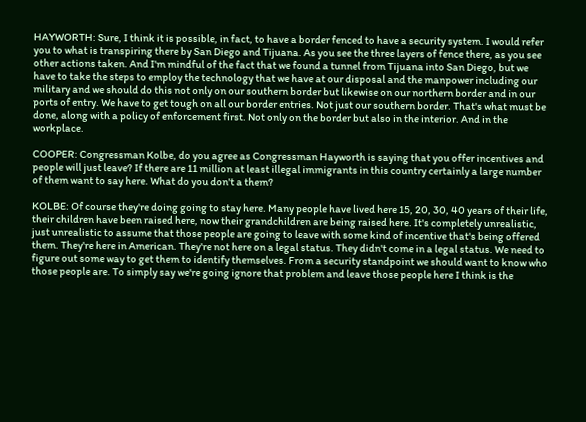HAYWORTH: Sure, I think it is possible, in fact, to have a border fenced to have a security system. I would refer you to what is transpiring there by San Diego and Tijuana. As you see the three layers of fence there, as you see other actions taken. And I'm mindful of the fact that we found a tunnel from Tijuana into San Diego, but we have to take the steps to employ the technology that we have at our disposal and the manpower including our military and we should do this not only on our southern border but likewise on our northern border and in our ports of entry. We have to get tough on all our border entries. Not just our southern border. That's what must be done, along with a policy of enforcement first. Not only on the border but also in the interior. And in the workplace.

COOPER: Congressman Kolbe, do you agree as Congressman Hayworth is saying that you offer incentives and people will just leave? If there are 11 million at least illegal immigrants in this country certainly a large number of them want to say here. What do you don't a them?

KOLBE: Of course they're doing going to stay here. Many people have lived here 15, 20, 30, 40 years of their life, their children have been raised here, now their grandchildren are being raised here. It's completely unrealistic, just unrealistic to assume that those people are going to leave with some kind of incentive that's being offered them. They're here in American. They're not here on a legal status. They didn't come in a legal status. We need to figure out some way to get them to identify themselves. From a security standpoint we should want to know who those people are. To simply say we're going ignore that problem and leave those people here I think is the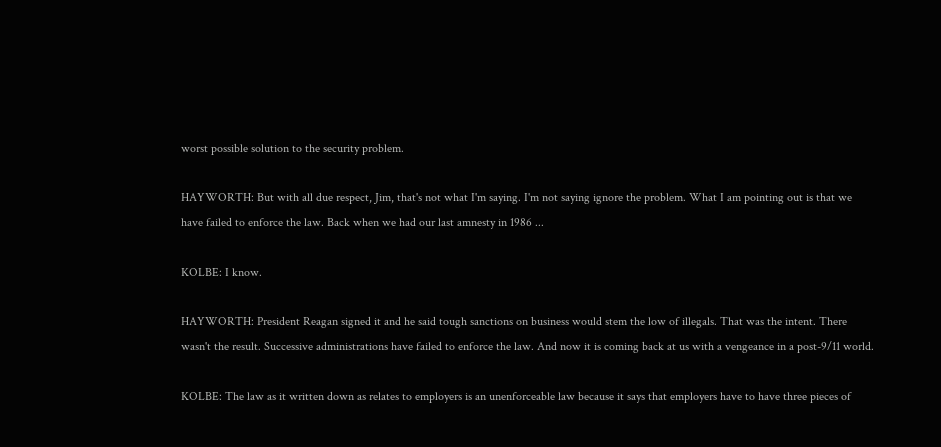worst possible solution to the security problem.

HAYWORTH: But with all due respect, Jim, that's not what I'm saying. I'm not saying ignore the problem. What I am pointing out is that we have failed to enforce the law. Back when we had our last amnesty in 1986 ...

KOLBE: I know.

HAYWORTH: President Reagan signed it and he said tough sanctions on business would stem the low of illegals. That was the intent. There wasn't the result. Successive administrations have failed to enforce the law. And now it is coming back at us with a vengeance in a post-9/11 world.

KOLBE: The law as it written down as relates to employers is an unenforceable law because it says that employers have to have three pieces of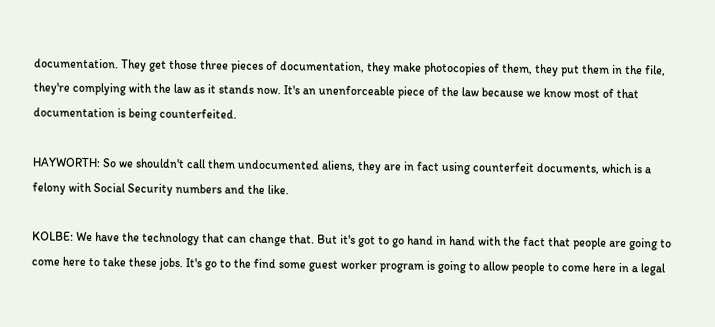documentation. They get those three pieces of documentation, they make photocopies of them, they put them in the file, they're complying with the law as it stands now. It's an unenforceable piece of the law because we know most of that documentation is being counterfeited.

HAYWORTH: So we shouldn't call them undocumented aliens, they are in fact using counterfeit documents, which is a felony with Social Security numbers and the like.

KOLBE: We have the technology that can change that. But it's got to go hand in hand with the fact that people are going to come here to take these jobs. It's go to the find some guest worker program is going to allow people to come here in a legal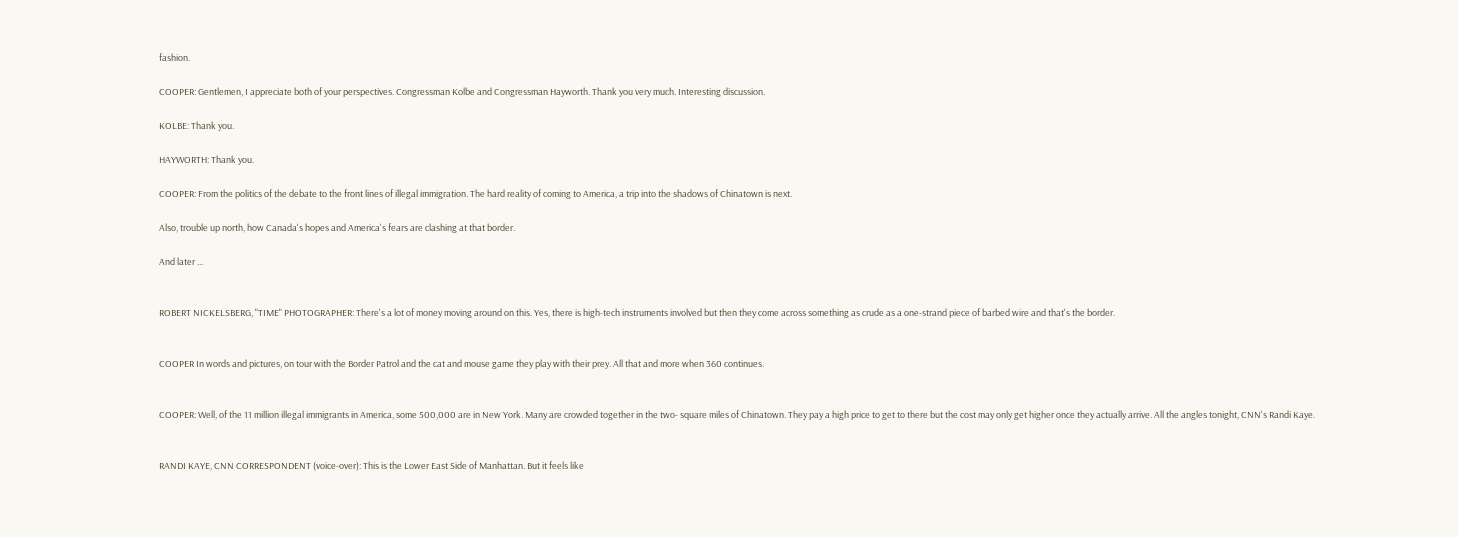fashion.

COOPER: Gentlemen, I appreciate both of your perspectives. Congressman Kolbe and Congressman Hayworth. Thank you very much. Interesting discussion.

KOLBE: Thank you.

HAYWORTH: Thank you.

COOPER: From the politics of the debate to the front lines of illegal immigration. The hard reality of coming to America, a trip into the shadows of Chinatown is next.

Also, trouble up north, how Canada's hopes and America's fears are clashing at that border.

And later ...


ROBERT NICKELSBERG, "TIME" PHOTOGRAPHER: There's a lot of money moving around on this. Yes, there is high-tech instruments involved but then they come across something as crude as a one-strand piece of barbed wire and that's the border.


COOPER In words and pictures, on tour with the Border Patrol and the cat and mouse game they play with their prey. All that and more when 360 continues.


COOPER: Well, of the 11 million illegal immigrants in America, some 500,000 are in New York. Many are crowded together in the two- square miles of Chinatown. They pay a high price to get to there but the cost may only get higher once they actually arrive. All the angles tonight, CNN's Randi Kaye.


RANDI KAYE, CNN CORRESPONDENT (voice-over): This is the Lower East Side of Manhattan. But it feels like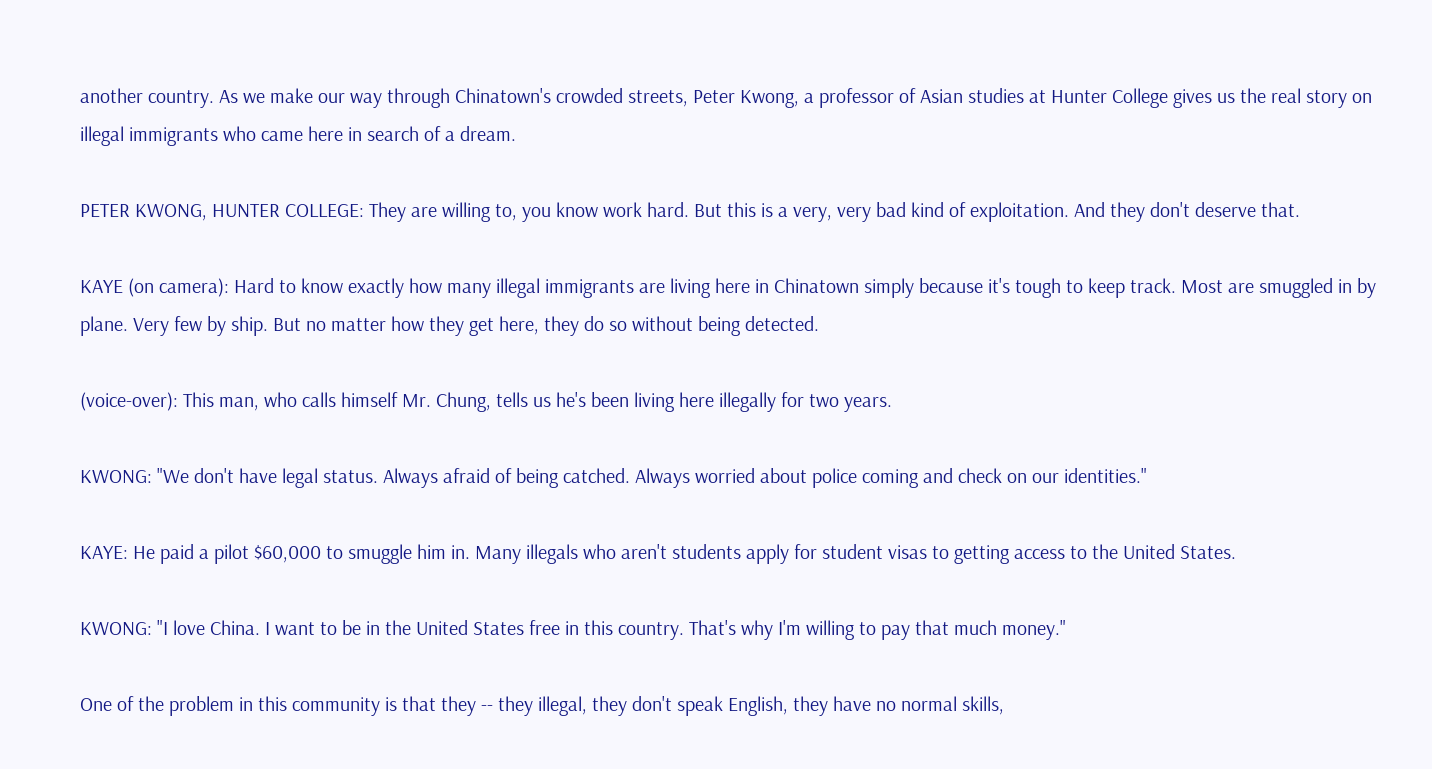another country. As we make our way through Chinatown's crowded streets, Peter Kwong, a professor of Asian studies at Hunter College gives us the real story on illegal immigrants who came here in search of a dream.

PETER KWONG, HUNTER COLLEGE: They are willing to, you know work hard. But this is a very, very bad kind of exploitation. And they don't deserve that.

KAYE (on camera): Hard to know exactly how many illegal immigrants are living here in Chinatown simply because it's tough to keep track. Most are smuggled in by plane. Very few by ship. But no matter how they get here, they do so without being detected.

(voice-over): This man, who calls himself Mr. Chung, tells us he's been living here illegally for two years.

KWONG: "We don't have legal status. Always afraid of being catched. Always worried about police coming and check on our identities."

KAYE: He paid a pilot $60,000 to smuggle him in. Many illegals who aren't students apply for student visas to getting access to the United States.

KWONG: "I love China. I want to be in the United States free in this country. That's why I'm willing to pay that much money."

One of the problem in this community is that they -- they illegal, they don't speak English, they have no normal skills,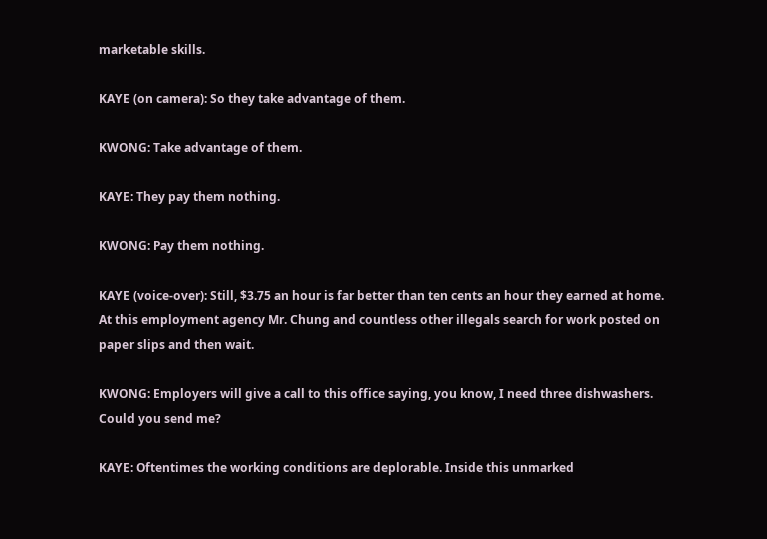marketable skills.

KAYE (on camera): So they take advantage of them.

KWONG: Take advantage of them.

KAYE: They pay them nothing.

KWONG: Pay them nothing.

KAYE (voice-over): Still, $3.75 an hour is far better than ten cents an hour they earned at home. At this employment agency Mr. Chung and countless other illegals search for work posted on paper slips and then wait.

KWONG: Employers will give a call to this office saying, you know, I need three dishwashers. Could you send me?

KAYE: Oftentimes the working conditions are deplorable. Inside this unmarked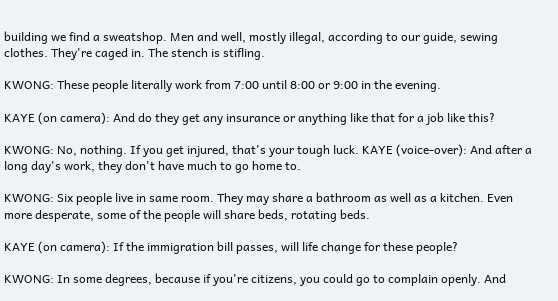building we find a sweatshop. Men and well, mostly illegal, according to our guide, sewing clothes. They're caged in. The stench is stifling.

KWONG: These people literally work from 7:00 until 8:00 or 9:00 in the evening.

KAYE (on camera): And do they get any insurance or anything like that for a job like this?

KWONG: No, nothing. If you get injured, that's your tough luck. KAYE (voice-over): And after a long day's work, they don't have much to go home to.

KWONG: Six people live in same room. They may share a bathroom as well as a kitchen. Even more desperate, some of the people will share beds, rotating beds.

KAYE (on camera): If the immigration bill passes, will life change for these people?

KWONG: In some degrees, because if you're citizens, you could go to complain openly. And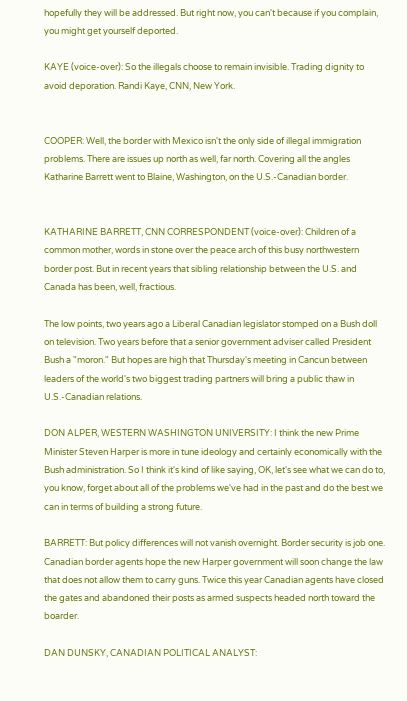hopefully they will be addressed. But right now, you can't because if you complain, you might get yourself deported.

KAYE (voice-over): So the illegals choose to remain invisible. Trading dignity to avoid deporation. Randi Kaye, CNN, New York.


COOPER: Well, the border with Mexico isn't the only side of illegal immigration problems. There are issues up north as well, far north. Covering all the angles Katharine Barrett went to Blaine, Washington, on the U.S.-Canadian border.


KATHARINE BARRETT, CNN CORRESPONDENT (voice-over): Children of a common mother, words in stone over the peace arch of this busy northwestern border post. But in recent years that sibling relationship between the U.S. and Canada has been, well, fractious.

The low points, two years ago a Liberal Canadian legislator stomped on a Bush doll on television. Two years before that a senior government adviser called President Bush a "moron." But hopes are high that Thursday's meeting in Cancun between leaders of the world's two biggest trading partners will bring a public thaw in U.S.-Canadian relations.

DON ALPER, WESTERN WASHINGTON UNIVERSITY: I think the new Prime Minister Steven Harper is more in tune ideology and certainly economically with the Bush administration. So I think it's kind of like saying, OK, let's see what we can do to, you know, forget about all of the problems we've had in the past and do the best we can in terms of building a strong future.

BARRETT: But policy differences will not vanish overnight. Border security is job one. Canadian border agents hope the new Harper government will soon change the law that does not allow them to carry guns. Twice this year Canadian agents have closed the gates and abandoned their posts as armed suspects headed north toward the boarder.

DAN DUNSKY, CANADIAN POLITICAL ANALYST: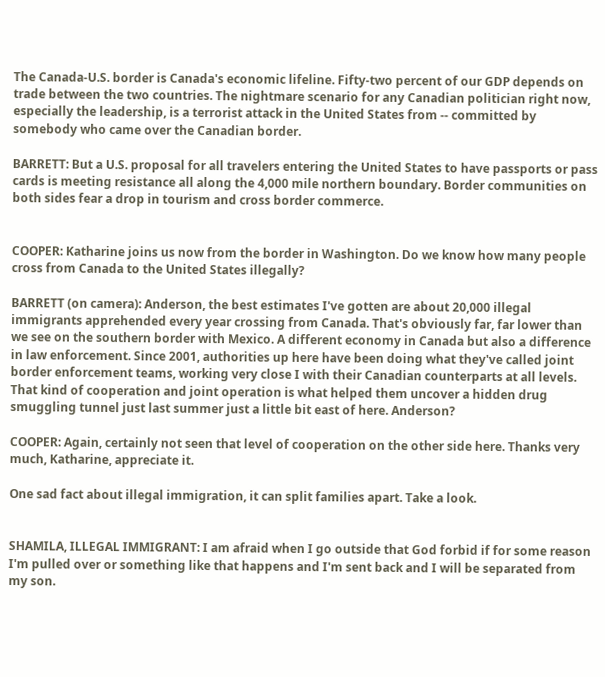The Canada-U.S. border is Canada's economic lifeline. Fifty-two percent of our GDP depends on trade between the two countries. The nightmare scenario for any Canadian politician right now, especially the leadership, is a terrorist attack in the United States from -- committed by somebody who came over the Canadian border.

BARRETT: But a U.S. proposal for all travelers entering the United States to have passports or pass cards is meeting resistance all along the 4,000 mile northern boundary. Border communities on both sides fear a drop in tourism and cross border commerce.


COOPER: Katharine joins us now from the border in Washington. Do we know how many people cross from Canada to the United States illegally?

BARRETT (on camera): Anderson, the best estimates I've gotten are about 20,000 illegal immigrants apprehended every year crossing from Canada. That's obviously far, far lower than we see on the southern border with Mexico. A different economy in Canada but also a difference in law enforcement. Since 2001, authorities up here have been doing what they've called joint border enforcement teams, working very close I with their Canadian counterparts at all levels. That kind of cooperation and joint operation is what helped them uncover a hidden drug smuggling tunnel just last summer just a little bit east of here. Anderson?

COOPER: Again, certainly not seen that level of cooperation on the other side here. Thanks very much, Katharine, appreciate it.

One sad fact about illegal immigration, it can split families apart. Take a look.


SHAMILA, ILLEGAL IMMIGRANT: I am afraid when I go outside that God forbid if for some reason I'm pulled over or something like that happens and I'm sent back and I will be separated from my son.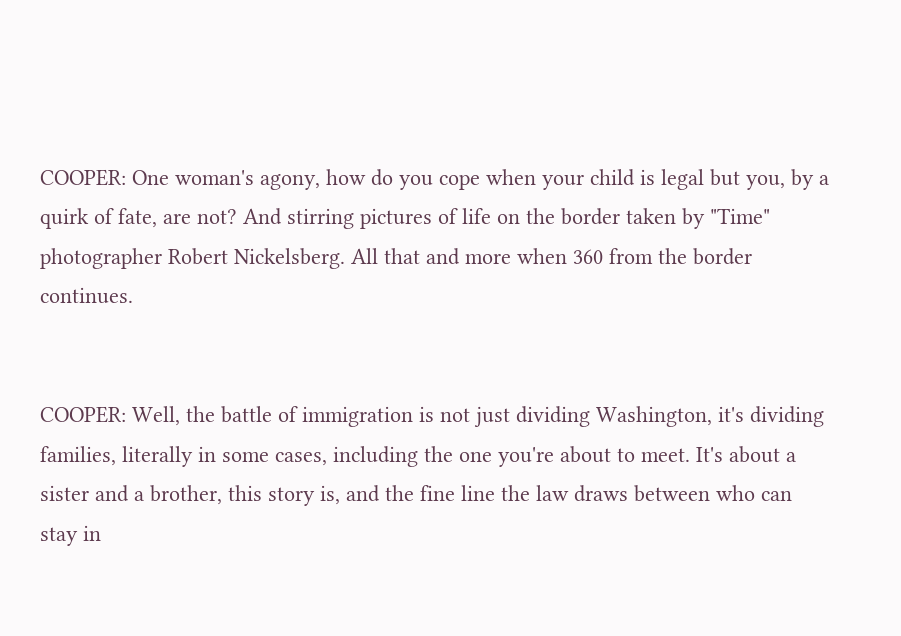COOPER: One woman's agony, how do you cope when your child is legal but you, by a quirk of fate, are not? And stirring pictures of life on the border taken by "Time" photographer Robert Nickelsberg. All that and more when 360 from the border continues.


COOPER: Well, the battle of immigration is not just dividing Washington, it's dividing families, literally in some cases, including the one you're about to meet. It's about a sister and a brother, this story is, and the fine line the law draws between who can stay in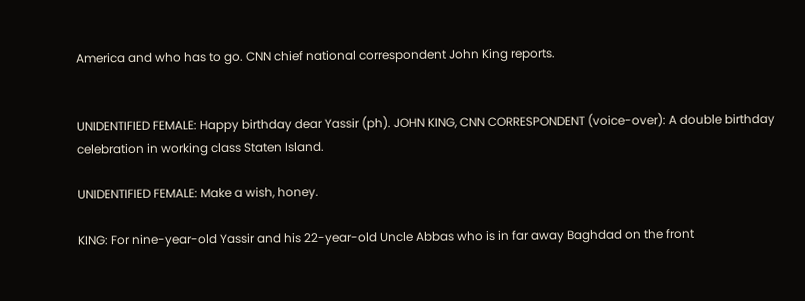America and who has to go. CNN chief national correspondent John King reports.


UNIDENTIFIED FEMALE: Happy birthday dear Yassir (ph). JOHN KING, CNN CORRESPONDENT (voice-over): A double birthday celebration in working class Staten Island.

UNIDENTIFIED FEMALE: Make a wish, honey.

KING: For nine-year-old Yassir and his 22-year-old Uncle Abbas who is in far away Baghdad on the front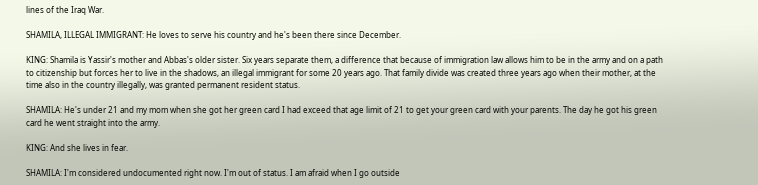lines of the Iraq War.

SHAMILA, ILLEGAL IMMIGRANT: He loves to serve his country and he's been there since December.

KING: Shamila is Yassir's mother and Abbas's older sister. Six years separate them, a difference that because of immigration law allows him to be in the army and on a path to citizenship but forces her to live in the shadows, an illegal immigrant for some 20 years ago. That family divide was created three years ago when their mother, at the time also in the country illegally, was granted permanent resident status.

SHAMILA: He's under 21 and my mom when she got her green card I had exceed that age limit of 21 to get your green card with your parents. The day he got his green card he went straight into the army.

KING: And she lives in fear.

SHAMILA: I'm considered undocumented right now. I'm out of status. I am afraid when I go outside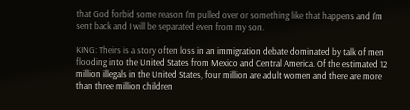that God forbid some reason I'm pulled over or something like that happens and I'm sent back and I will be separated even from my son.

KING: Theirs is a story often loss in an immigration debate dominated by talk of men flooding into the United States from Mexico and Central America. Of the estimated 12 million illegals in the United States, four million are adult women and there are more than three million children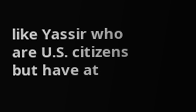like Yassir who are U.S. citizens but have at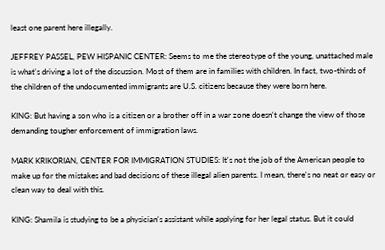least one parent here illegally.

JEFFREY PASSEL, PEW HISPANIC CENTER: Seems to me the stereotype of the young, unattached male is what's driving a lot of the discussion. Most of them are in families with children. In fact, two-thirds of the children of the undocumented immigrants are U.S. citizens because they were born here.

KING: But having a son who is a citizen or a brother off in a war zone doesn't change the view of those demanding tougher enforcement of immigration laws.

MARK KRIKORIAN, CENTER FOR IMMIGRATION STUDIES: It's not the job of the American people to make up for the mistakes and bad decisions of these illegal alien parents. I mean, there's no neat or easy or clean way to deal with this.

KING: Shamila is studying to be a physician's assistant while applying for her legal status. But it could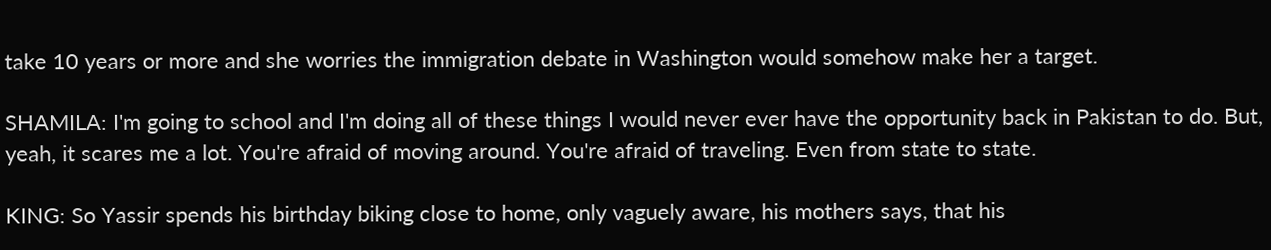take 10 years or more and she worries the immigration debate in Washington would somehow make her a target.

SHAMILA: I'm going to school and I'm doing all of these things I would never ever have the opportunity back in Pakistan to do. But, yeah, it scares me a lot. You're afraid of moving around. You're afraid of traveling. Even from state to state.

KING: So Yassir spends his birthday biking close to home, only vaguely aware, his mothers says, that his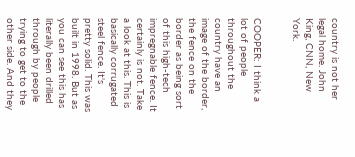country is not her legal home. John King, CNN, New York.


COOPER: I think a lot of people throughout the country have an image of the border, the fence on the border as being sort of this high-tech impregnable fence. It certainly is not. Take a look at this. This is basically corrugated steel fence. It's pretty solid. This was built in 1998. But as you can see this has literally been drilled through by people trying to get to the other side. And they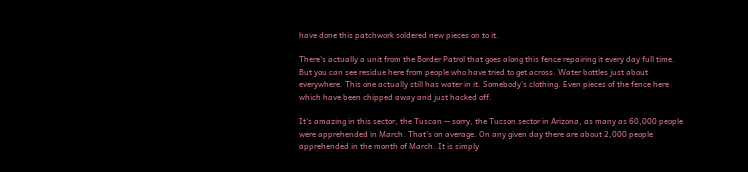have done this patchwork soldered new pieces on to it.

There's actually a unit from the Border Patrol that goes along this fence repairing it every day full time. But you can see residue here from people who have tried to get across. Water bottles just about everywhere. This one actually still has water in it. Somebody's clothing. Even pieces of the fence here which have been chipped away and just hacked off.

It's amazing in this sector, the Tuscan -- sorry, the Tucson sector in Arizona, as many as 60,000 people were apprehended in March. That's on average. On any given day there are about 2,000 people apprehended in the month of March. It is simply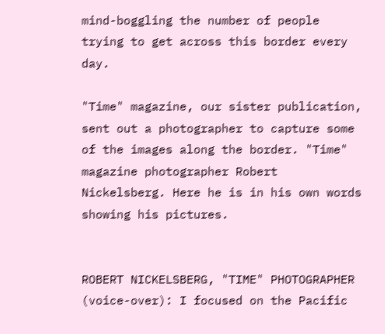mind-boggling the number of people trying to get across this border every day.

"Time" magazine, our sister publication, sent out a photographer to capture some of the images along the border. "Time" magazine photographer Robert Nickelsberg. Here he is in his own words showing his pictures.


ROBERT NICKELSBERG, "TIME" PHOTOGRAPHER (voice-over): I focused on the Pacific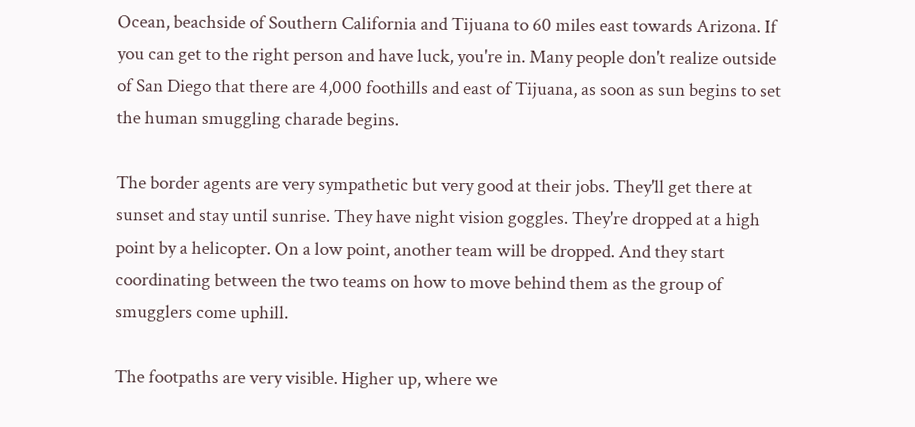Ocean, beachside of Southern California and Tijuana to 60 miles east towards Arizona. If you can get to the right person and have luck, you're in. Many people don't realize outside of San Diego that there are 4,000 foothills and east of Tijuana, as soon as sun begins to set the human smuggling charade begins.

The border agents are very sympathetic but very good at their jobs. They'll get there at sunset and stay until sunrise. They have night vision goggles. They're dropped at a high point by a helicopter. On a low point, another team will be dropped. And they start coordinating between the two teams on how to move behind them as the group of smugglers come uphill.

The footpaths are very visible. Higher up, where we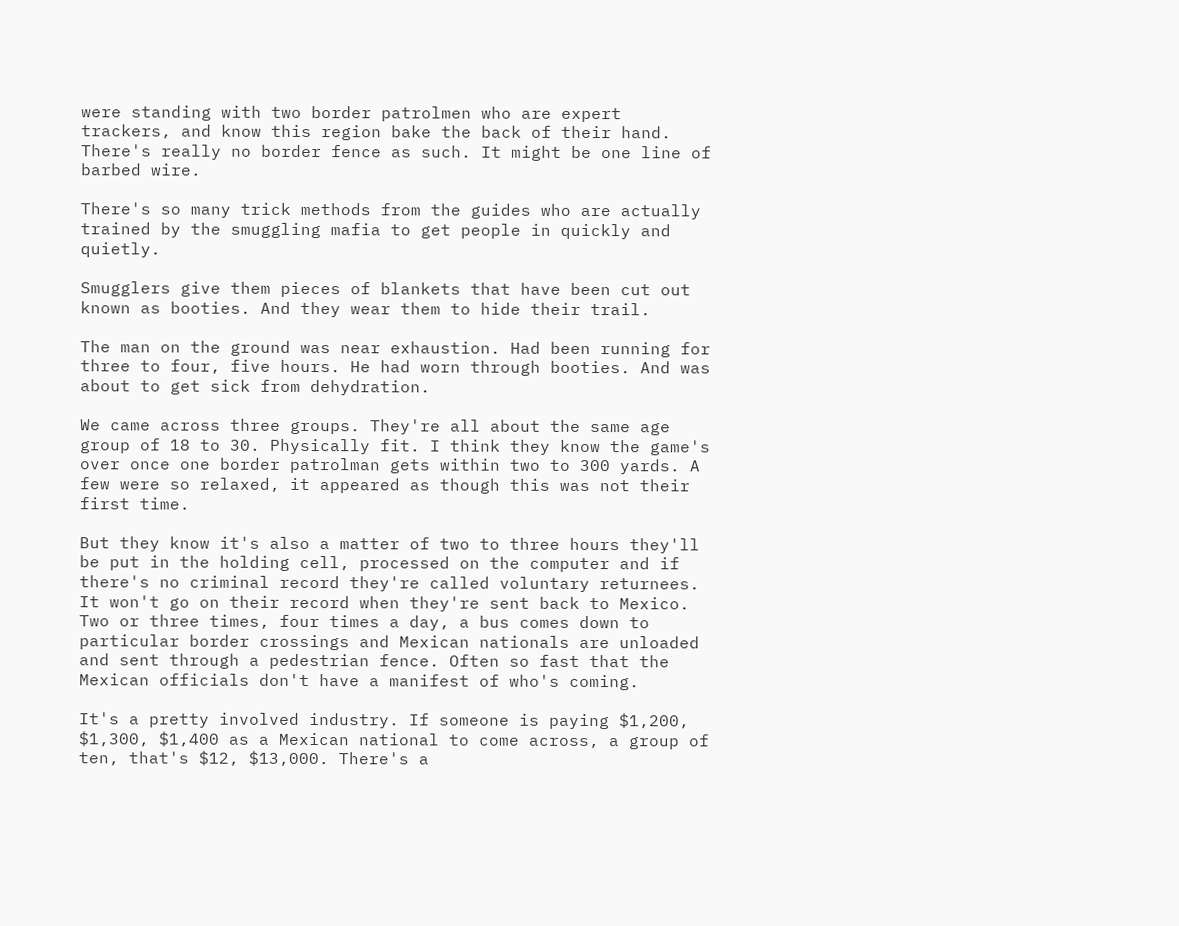were standing with two border patrolmen who are expert trackers, and know this region bake the back of their hand. There's really no border fence as such. It might be one line of barbed wire.

There's so many trick methods from the guides who are actually trained by the smuggling mafia to get people in quickly and quietly.

Smugglers give them pieces of blankets that have been cut out known as booties. And they wear them to hide their trail.

The man on the ground was near exhaustion. Had been running for three to four, five hours. He had worn through booties. And was about to get sick from dehydration.

We came across three groups. They're all about the same age group of 18 to 30. Physically fit. I think they know the game's over once one border patrolman gets within two to 300 yards. A few were so relaxed, it appeared as though this was not their first time.

But they know it's also a matter of two to three hours they'll be put in the holding cell, processed on the computer and if there's no criminal record they're called voluntary returnees. It won't go on their record when they're sent back to Mexico. Two or three times, four times a day, a bus comes down to particular border crossings and Mexican nationals are unloaded and sent through a pedestrian fence. Often so fast that the Mexican officials don't have a manifest of who's coming.

It's a pretty involved industry. If someone is paying $1,200, $1,300, $1,400 as a Mexican national to come across, a group of ten, that's $12, $13,000. There's a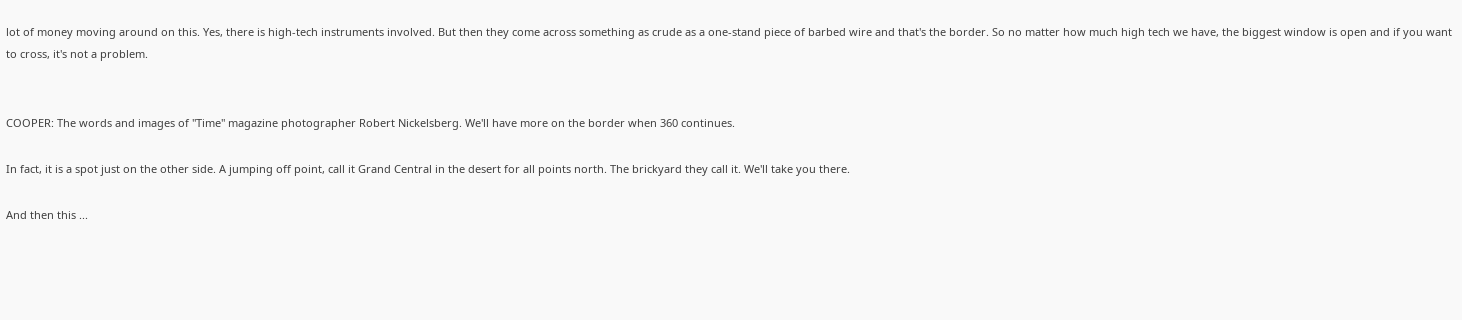lot of money moving around on this. Yes, there is high-tech instruments involved. But then they come across something as crude as a one-stand piece of barbed wire and that's the border. So no matter how much high tech we have, the biggest window is open and if you want to cross, it's not a problem.


COOPER: The words and images of "Time" magazine photographer Robert Nickelsberg. We'll have more on the border when 360 continues.

In fact, it is a spot just on the other side. A jumping off point, call it Grand Central in the desert for all points north. The brickyard they call it. We'll take you there.

And then this ...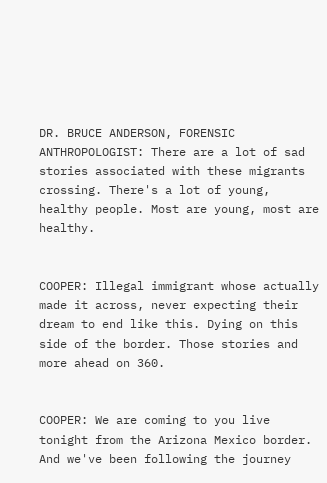DR. BRUCE ANDERSON, FORENSIC ANTHROPOLOGIST: There are a lot of sad stories associated with these migrants crossing. There's a lot of young, healthy people. Most are young, most are healthy.


COOPER: Illegal immigrant whose actually made it across, never expecting their dream to end like this. Dying on this side of the border. Those stories and more ahead on 360.


COOPER: We are coming to you live tonight from the Arizona Mexico border. And we've been following the journey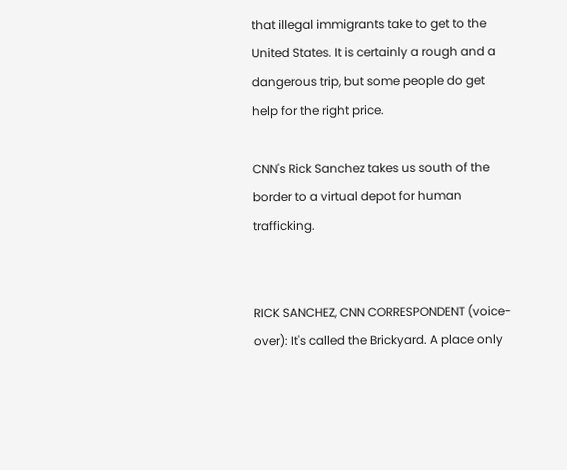that illegal immigrants take to get to the United States. It is certainly a rough and a dangerous trip, but some people do get help for the right price.

CNN's Rick Sanchez takes us south of the border to a virtual depot for human trafficking.


RICK SANCHEZ, CNN CORRESPONDENT (voice-over): It's called the Brickyard. A place only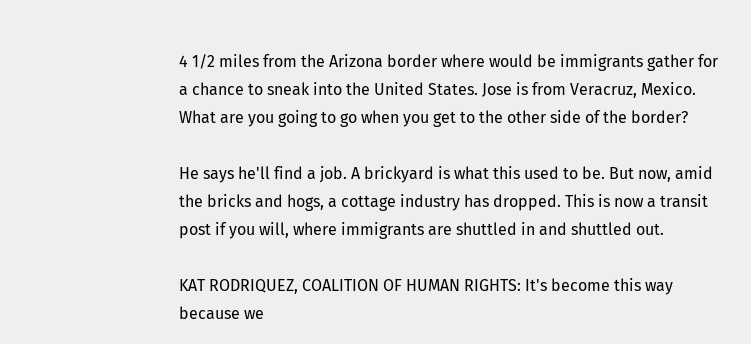4 1/2 miles from the Arizona border where would be immigrants gather for a chance to sneak into the United States. Jose is from Veracruz, Mexico. What are you going to go when you get to the other side of the border?

He says he'll find a job. A brickyard is what this used to be. But now, amid the bricks and hogs, a cottage industry has dropped. This is now a transit post if you will, where immigrants are shuttled in and shuttled out.

KAT RODRIQUEZ, COALITION OF HUMAN RIGHTS: It's become this way because we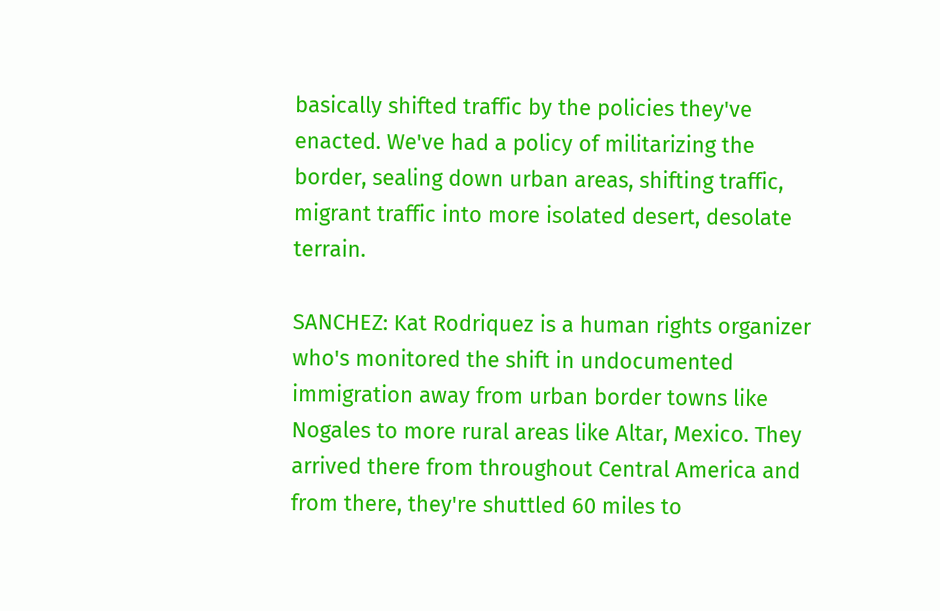basically shifted traffic by the policies they've enacted. We've had a policy of militarizing the border, sealing down urban areas, shifting traffic, migrant traffic into more isolated desert, desolate terrain.

SANCHEZ: Kat Rodriquez is a human rights organizer who's monitored the shift in undocumented immigration away from urban border towns like Nogales to more rural areas like Altar, Mexico. They arrived there from throughout Central America and from there, they're shuttled 60 miles to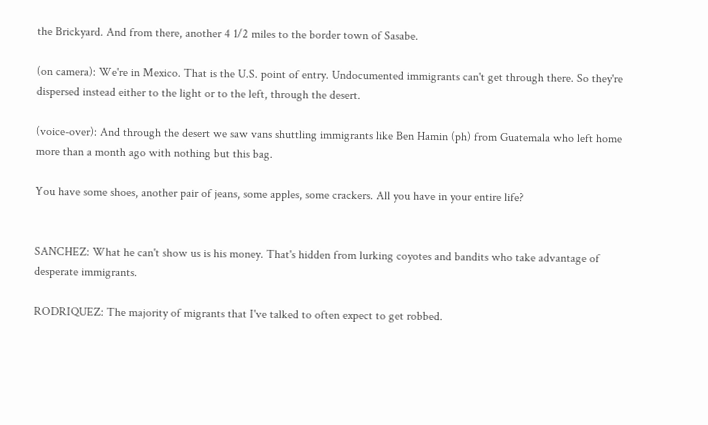the Brickyard. And from there, another 4 1/2 miles to the border town of Sasabe.

(on camera): We're in Mexico. That is the U.S. point of entry. Undocumented immigrants can't get through there. So they're dispersed instead either to the light or to the left, through the desert.

(voice-over): And through the desert we saw vans shuttling immigrants like Ben Hamin (ph) from Guatemala who left home more than a month ago with nothing but this bag.

You have some shoes, another pair of jeans, some apples, some crackers. All you have in your entire life?


SANCHEZ: What he can't show us is his money. That's hidden from lurking coyotes and bandits who take advantage of desperate immigrants.

RODRIQUEZ: The majority of migrants that I've talked to often expect to get robbed.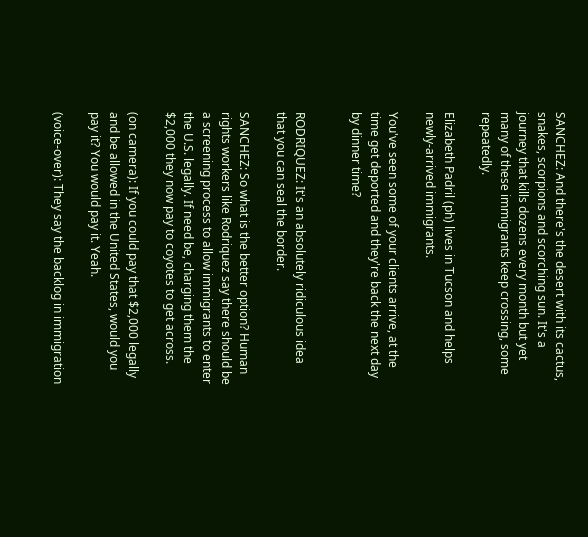SANCHEZ: And there's the desert with its cactus, snakes, scorpions and scorching sun. It's a journey that kills dozens every month but yet many of these immigrants keep crossing, some repeatedly.

Elizabeth Padril (ph) lives in Tucson and helps newly-arrived immigrants.

You've seen some of your clients arrive, at the time get deported and they're back the next day by dinner time?


RODRIQUEZ: It's an absolutely ridiculous idea that you can seal the border.

SANCHEZ: So what is the better option? Human rights workers like Rodriquez say there should be a screening process to allow immigrants to enter the U.S. legally. If need be, charging them the $2,000 they now pay to coyotes to get across.

(on camera): If you could pay that $2,000 legally and be allowed in the United States, would you pay it? You would pay it. Yeah.

(voice-over): They say the backlog in immigration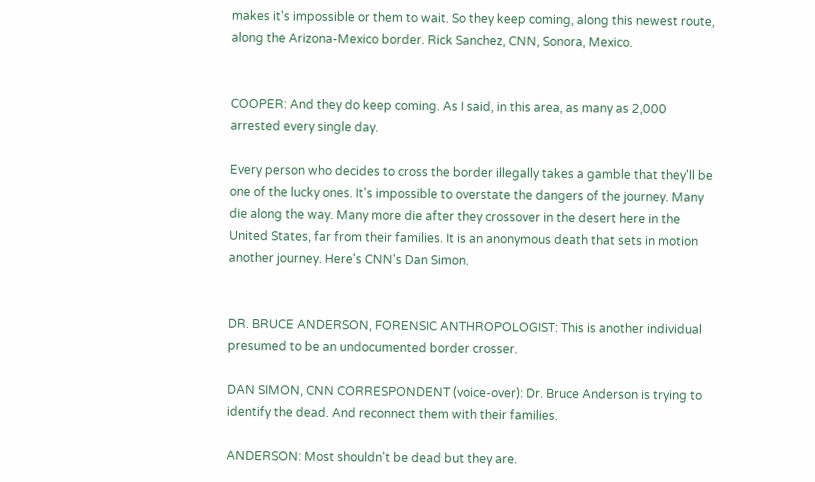makes it's impossible or them to wait. So they keep coming, along this newest route, along the Arizona-Mexico border. Rick Sanchez, CNN, Sonora, Mexico.


COOPER: And they do keep coming. As I said, in this area, as many as 2,000 arrested every single day.

Every person who decides to cross the border illegally takes a gamble that they'll be one of the lucky ones. It's impossible to overstate the dangers of the journey. Many die along the way. Many more die after they crossover in the desert here in the United States, far from their families. It is an anonymous death that sets in motion another journey. Here's CNN's Dan Simon.


DR. BRUCE ANDERSON, FORENSIC ANTHROPOLOGIST: This is another individual presumed to be an undocumented border crosser.

DAN SIMON, CNN CORRESPONDENT (voice-over): Dr. Bruce Anderson is trying to identify the dead. And reconnect them with their families.

ANDERSON: Most shouldn't be dead but they are.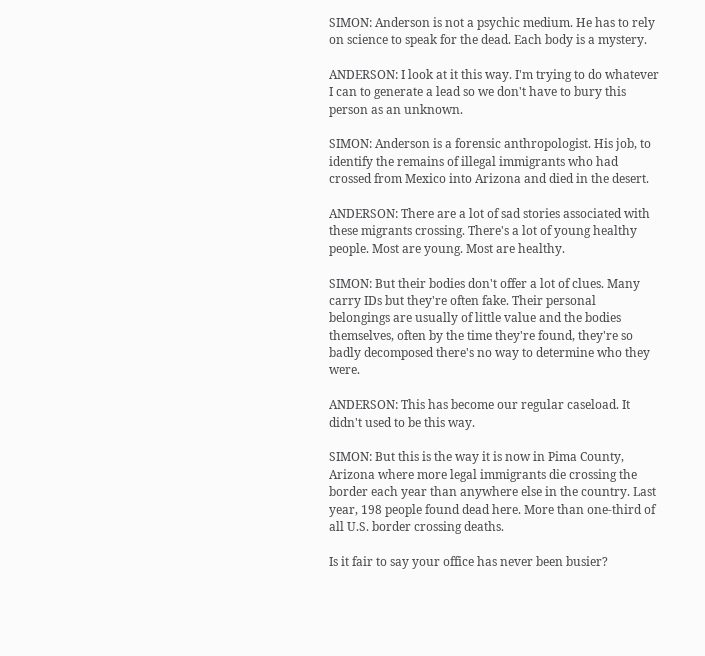SIMON: Anderson is not a psychic medium. He has to rely on science to speak for the dead. Each body is a mystery.

ANDERSON: I look at it this way. I'm trying to do whatever I can to generate a lead so we don't have to bury this person as an unknown.

SIMON: Anderson is a forensic anthropologist. His job, to identify the remains of illegal immigrants who had crossed from Mexico into Arizona and died in the desert.

ANDERSON: There are a lot of sad stories associated with these migrants crossing. There's a lot of young healthy people. Most are young. Most are healthy.

SIMON: But their bodies don't offer a lot of clues. Many carry IDs but they're often fake. Their personal belongings are usually of little value and the bodies themselves, often by the time they're found, they're so badly decomposed there's no way to determine who they were.

ANDERSON: This has become our regular caseload. It didn't used to be this way.

SIMON: But this is the way it is now in Pima County, Arizona where more legal immigrants die crossing the border each year than anywhere else in the country. Last year, 198 people found dead here. More than one-third of all U.S. border crossing deaths.

Is it fair to say your office has never been busier?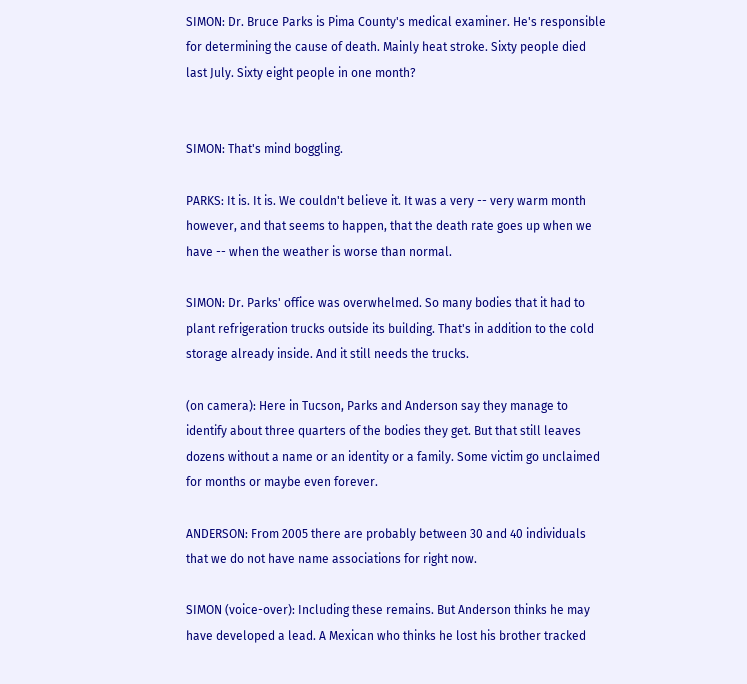SIMON: Dr. Bruce Parks is Pima County's medical examiner. He's responsible for determining the cause of death. Mainly heat stroke. Sixty people died last July. Sixty eight people in one month?


SIMON: That's mind boggling.

PARKS: It is. It is. We couldn't believe it. It was a very -- very warm month however, and that seems to happen, that the death rate goes up when we have -- when the weather is worse than normal.

SIMON: Dr. Parks' office was overwhelmed. So many bodies that it had to plant refrigeration trucks outside its building. That's in addition to the cold storage already inside. And it still needs the trucks.

(on camera): Here in Tucson, Parks and Anderson say they manage to identify about three quarters of the bodies they get. But that still leaves dozens without a name or an identity or a family. Some victim go unclaimed for months or maybe even forever.

ANDERSON: From 2005 there are probably between 30 and 40 individuals that we do not have name associations for right now.

SIMON (voice-over): Including these remains. But Anderson thinks he may have developed a lead. A Mexican who thinks he lost his brother tracked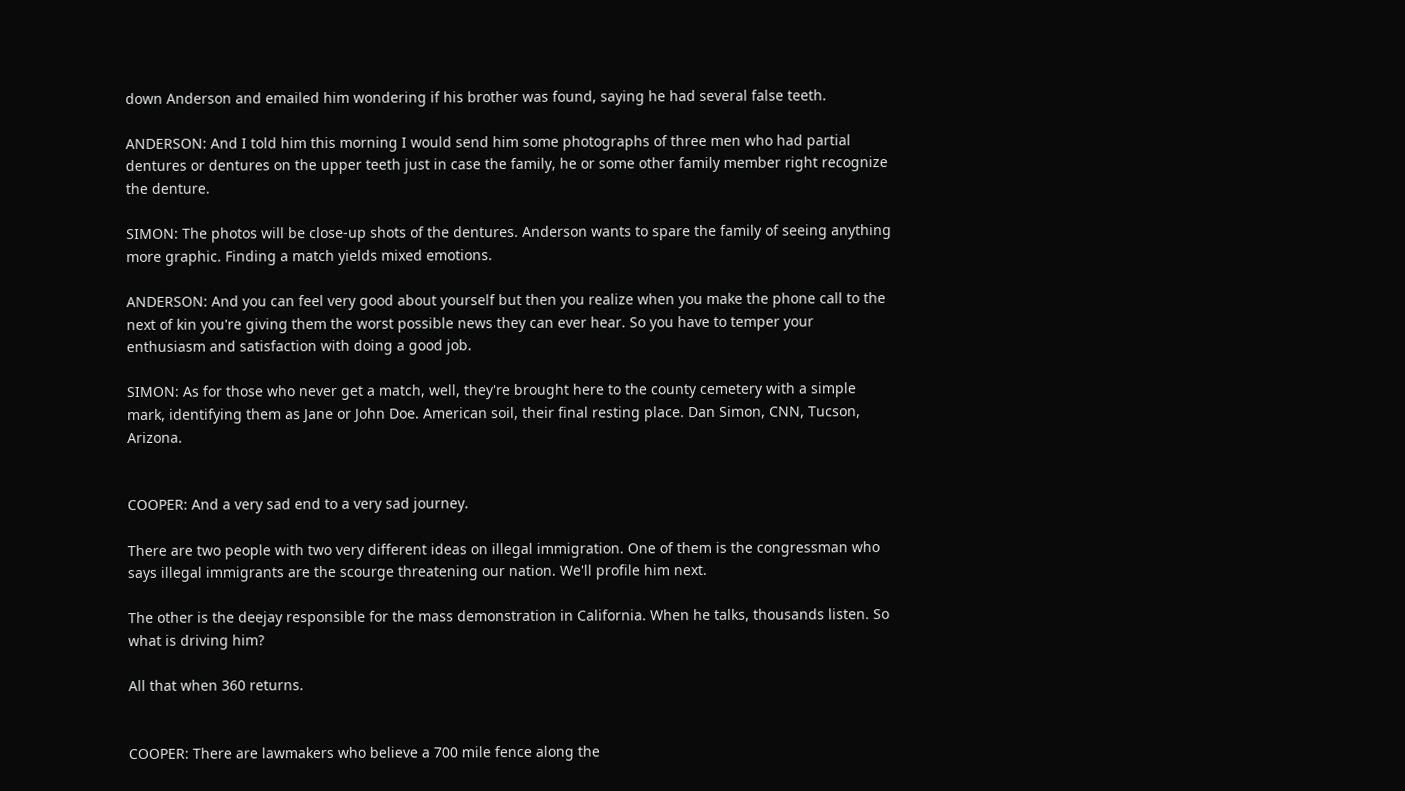down Anderson and emailed him wondering if his brother was found, saying he had several false teeth.

ANDERSON: And I told him this morning I would send him some photographs of three men who had partial dentures or dentures on the upper teeth just in case the family, he or some other family member right recognize the denture.

SIMON: The photos will be close-up shots of the dentures. Anderson wants to spare the family of seeing anything more graphic. Finding a match yields mixed emotions.

ANDERSON: And you can feel very good about yourself but then you realize when you make the phone call to the next of kin you're giving them the worst possible news they can ever hear. So you have to temper your enthusiasm and satisfaction with doing a good job.

SIMON: As for those who never get a match, well, they're brought here to the county cemetery with a simple mark, identifying them as Jane or John Doe. American soil, their final resting place. Dan Simon, CNN, Tucson, Arizona.


COOPER: And a very sad end to a very sad journey.

There are two people with two very different ideas on illegal immigration. One of them is the congressman who says illegal immigrants are the scourge threatening our nation. We'll profile him next.

The other is the deejay responsible for the mass demonstration in California. When he talks, thousands listen. So what is driving him?

All that when 360 returns.


COOPER: There are lawmakers who believe a 700 mile fence along the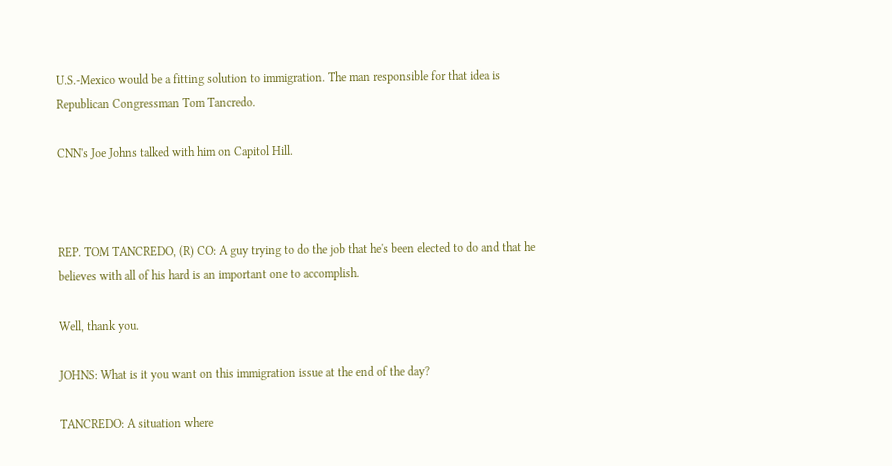U.S.-Mexico would be a fitting solution to immigration. The man responsible for that idea is Republican Congressman Tom Tancredo.

CNN's Joe Johns talked with him on Capitol Hill.



REP. TOM TANCREDO, (R) CO: A guy trying to do the job that he's been elected to do and that he believes with all of his hard is an important one to accomplish.

Well, thank you.

JOHNS: What is it you want on this immigration issue at the end of the day?

TANCREDO: A situation where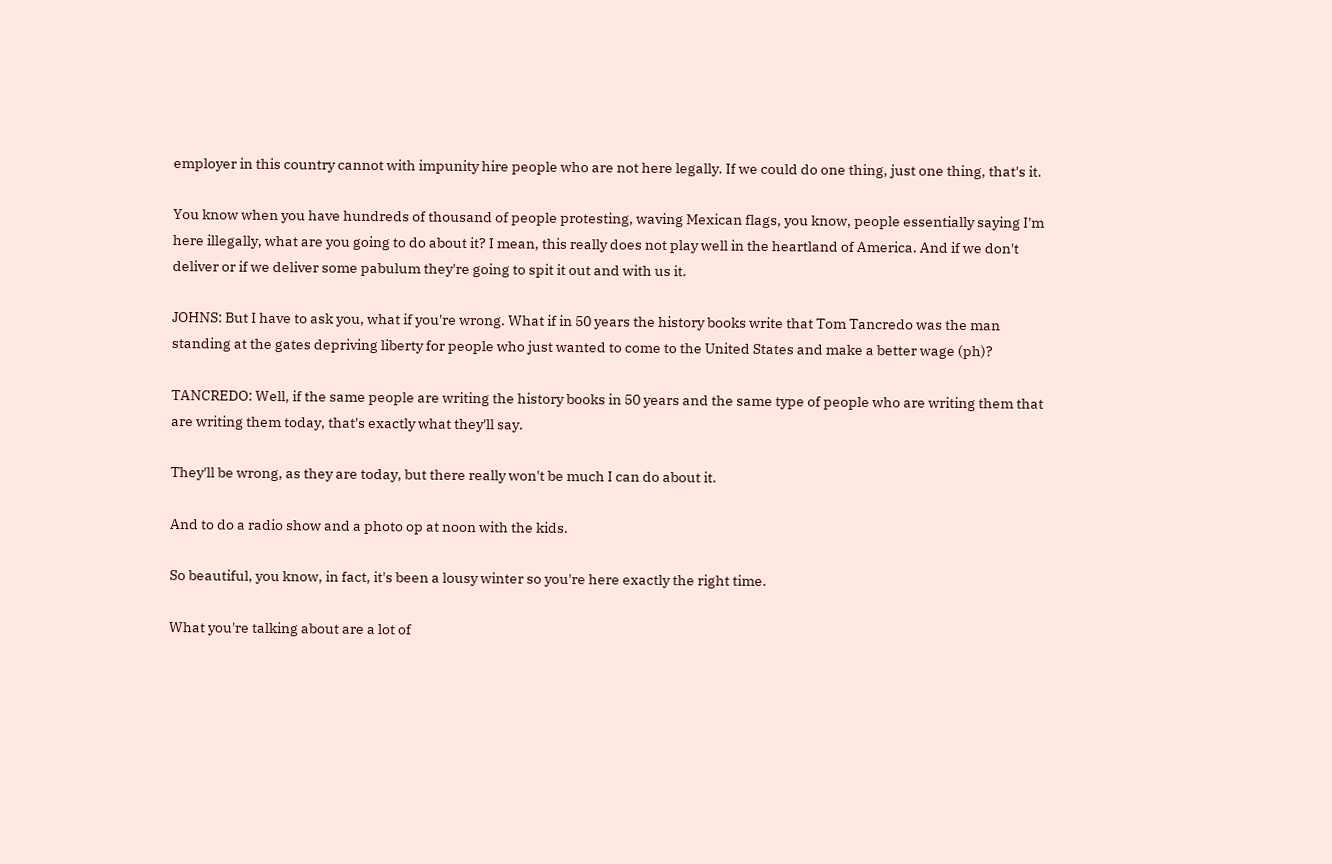employer in this country cannot with impunity hire people who are not here legally. If we could do one thing, just one thing, that's it.

You know when you have hundreds of thousand of people protesting, waving Mexican flags, you know, people essentially saying I'm here illegally, what are you going to do about it? I mean, this really does not play well in the heartland of America. And if we don't deliver or if we deliver some pabulum they're going to spit it out and with us it.

JOHNS: But I have to ask you, what if you're wrong. What if in 50 years the history books write that Tom Tancredo was the man standing at the gates depriving liberty for people who just wanted to come to the United States and make a better wage (ph)?

TANCREDO: Well, if the same people are writing the history books in 50 years and the same type of people who are writing them that are writing them today, that's exactly what they'll say.

They'll be wrong, as they are today, but there really won't be much I can do about it.

And to do a radio show and a photo op at noon with the kids.

So beautiful, you know, in fact, it's been a lousy winter so you're here exactly the right time.

What you're talking about are a lot of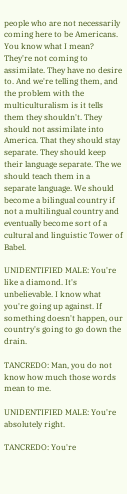people who are not necessarily coming here to be Americans. You know what I mean? They're not coming to assimilate. They have no desire to. And we're telling them, and the problem with the multiculturalism is it tells them they shouldn't. They should not assimilate into America. That they should stay separate. They should keep their language separate. The we should teach them in a separate language. We should become a bilingual country if not a multilingual country and eventually become sort of a cultural and linguistic Tower of Babel.

UNIDENTIFIED MALE: You're like a diamond. It's unbelievable. I know what you're going up against. If something doesn't happen, our country's going to go down the drain.

TANCREDO: Man, you do not know how much those words mean to me.

UNIDENTIFIED MALE: You're absolutely right.

TANCREDO: You're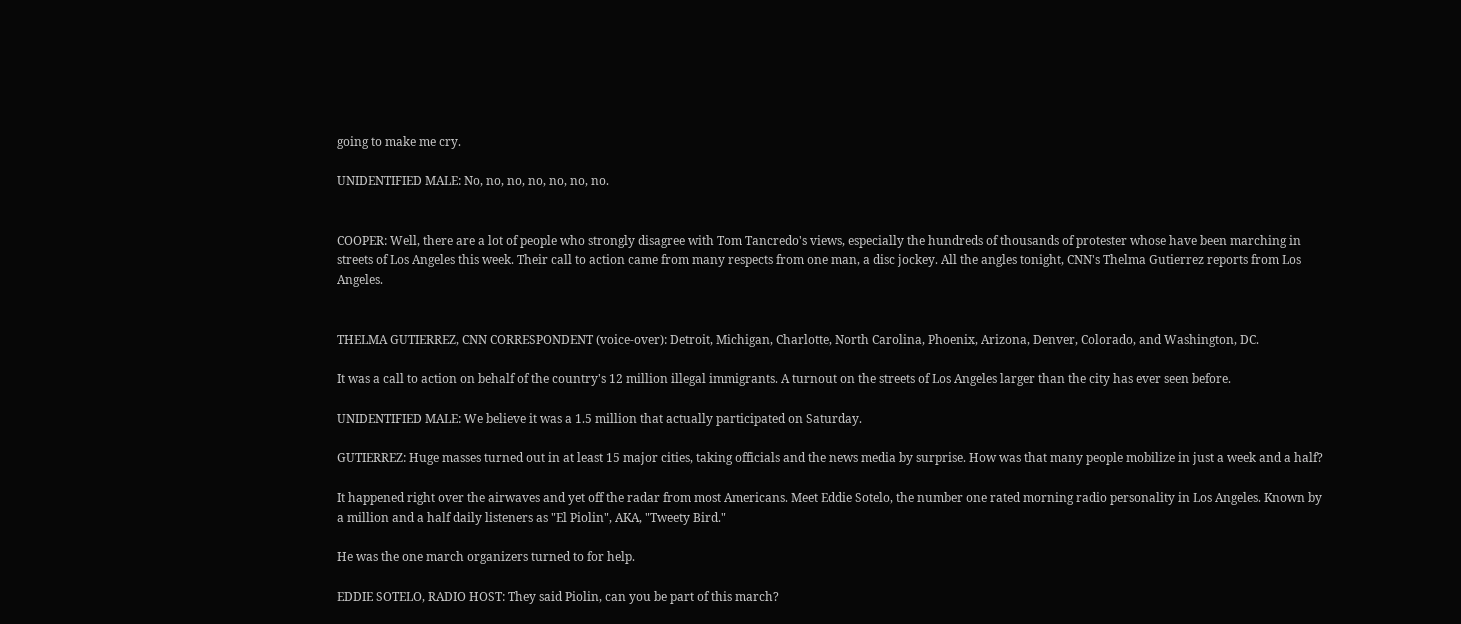going to make me cry.

UNIDENTIFIED MALE: No, no, no, no, no, no, no.


COOPER: Well, there are a lot of people who strongly disagree with Tom Tancredo's views, especially the hundreds of thousands of protester whose have been marching in streets of Los Angeles this week. Their call to action came from many respects from one man, a disc jockey. All the angles tonight, CNN's Thelma Gutierrez reports from Los Angeles.


THELMA GUTIERREZ, CNN CORRESPONDENT (voice-over): Detroit, Michigan, Charlotte, North Carolina, Phoenix, Arizona, Denver, Colorado, and Washington, DC.

It was a call to action on behalf of the country's 12 million illegal immigrants. A turnout on the streets of Los Angeles larger than the city has ever seen before.

UNIDENTIFIED MALE: We believe it was a 1.5 million that actually participated on Saturday.

GUTIERREZ: Huge masses turned out in at least 15 major cities, taking officials and the news media by surprise. How was that many people mobilize in just a week and a half?

It happened right over the airwaves and yet off the radar from most Americans. Meet Eddie Sotelo, the number one rated morning radio personality in Los Angeles. Known by a million and a half daily listeners as "El Piolin", AKA, "Tweety Bird."

He was the one march organizers turned to for help.

EDDIE SOTELO, RADIO HOST: They said Piolin, can you be part of this march?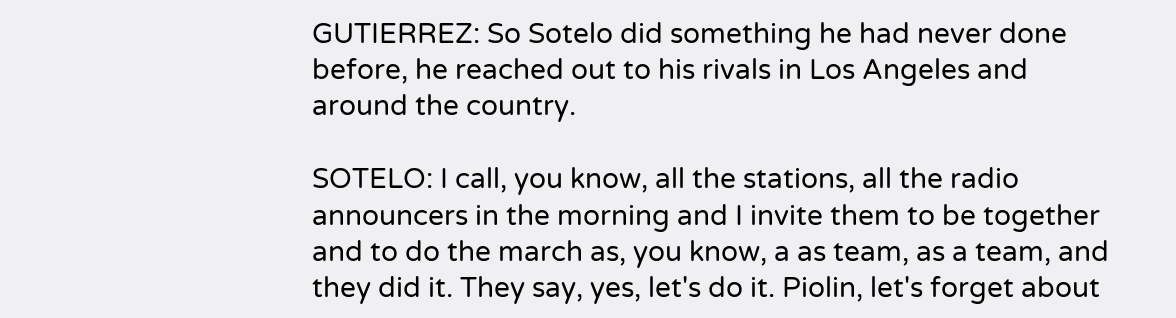GUTIERREZ: So Sotelo did something he had never done before, he reached out to his rivals in Los Angeles and around the country.

SOTELO: I call, you know, all the stations, all the radio announcers in the morning and I invite them to be together and to do the march as, you know, a as team, as a team, and they did it. They say, yes, let's do it. Piolin, let's forget about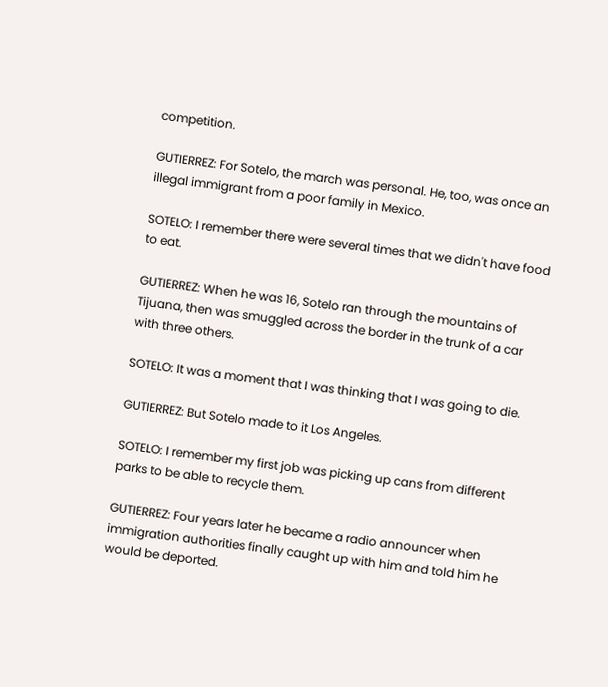competition.

GUTIERREZ: For Sotelo, the march was personal. He, too, was once an illegal immigrant from a poor family in Mexico.

SOTELO: I remember there were several times that we didn't have food to eat.

GUTIERREZ: When he was 16, Sotelo ran through the mountains of Tijuana, then was smuggled across the border in the trunk of a car with three others.

SOTELO: It was a moment that I was thinking that I was going to die.

GUTIERREZ: But Sotelo made to it Los Angeles.

SOTELO: I remember my first job was picking up cans from different parks to be able to recycle them.

GUTIERREZ: Four years later he became a radio announcer when immigration authorities finally caught up with him and told him he would be deported.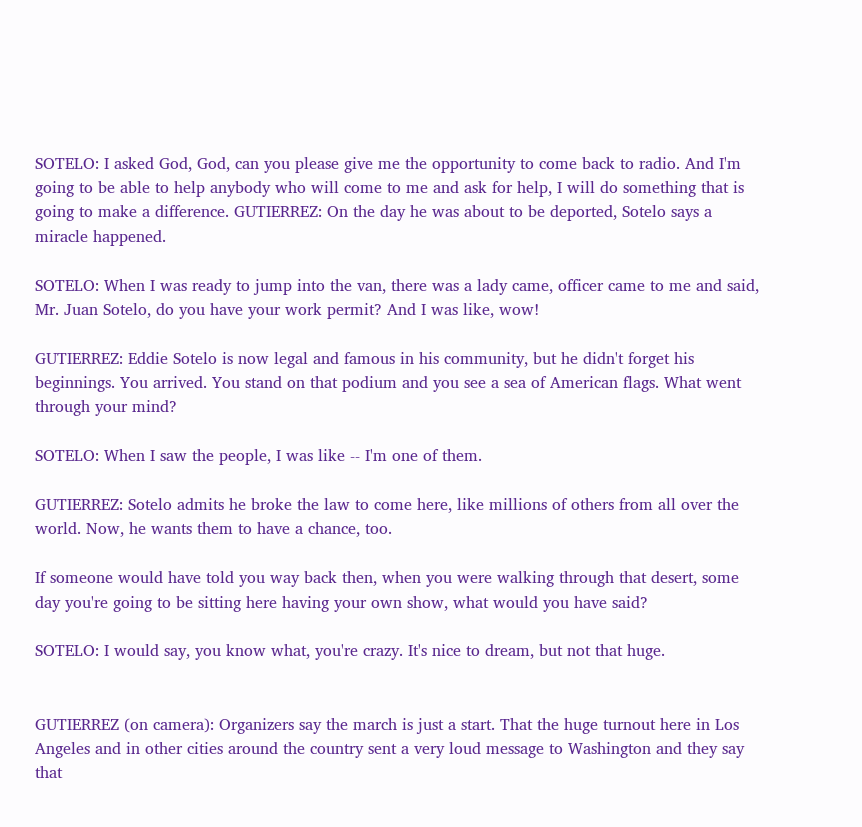SOTELO: I asked God, God, can you please give me the opportunity to come back to radio. And I'm going to be able to help anybody who will come to me and ask for help, I will do something that is going to make a difference. GUTIERREZ: On the day he was about to be deported, Sotelo says a miracle happened.

SOTELO: When I was ready to jump into the van, there was a lady came, officer came to me and said, Mr. Juan Sotelo, do you have your work permit? And I was like, wow!

GUTIERREZ: Eddie Sotelo is now legal and famous in his community, but he didn't forget his beginnings. You arrived. You stand on that podium and you see a sea of American flags. What went through your mind?

SOTELO: When I saw the people, I was like -- I'm one of them.

GUTIERREZ: Sotelo admits he broke the law to come here, like millions of others from all over the world. Now, he wants them to have a chance, too.

If someone would have told you way back then, when you were walking through that desert, some day you're going to be sitting here having your own show, what would you have said?

SOTELO: I would say, you know what, you're crazy. It's nice to dream, but not that huge.


GUTIERREZ (on camera): Organizers say the march is just a start. That the huge turnout here in Los Angeles and in other cities around the country sent a very loud message to Washington and they say that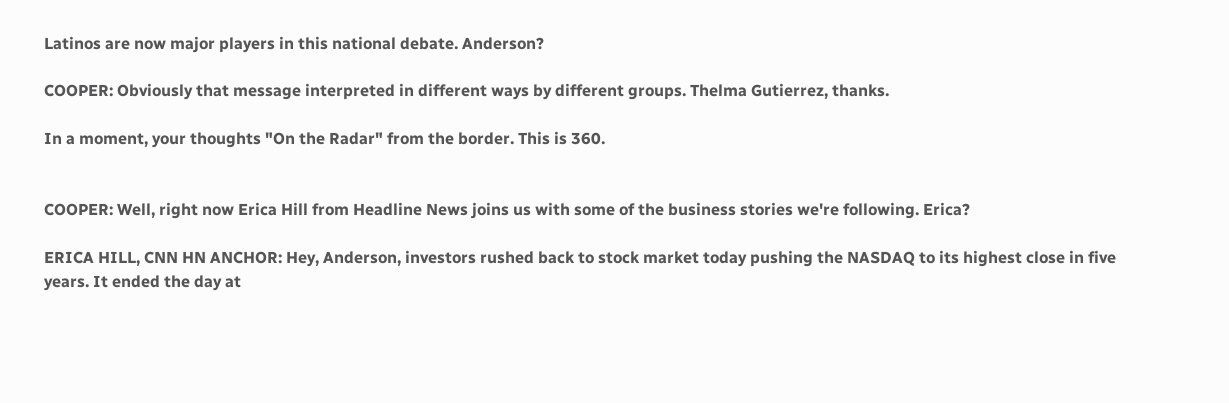Latinos are now major players in this national debate. Anderson?

COOPER: Obviously that message interpreted in different ways by different groups. Thelma Gutierrez, thanks.

In a moment, your thoughts "On the Radar" from the border. This is 360.


COOPER: Well, right now Erica Hill from Headline News joins us with some of the business stories we're following. Erica?

ERICA HILL, CNN HN ANCHOR: Hey, Anderson, investors rushed back to stock market today pushing the NASDAQ to its highest close in five years. It ended the day at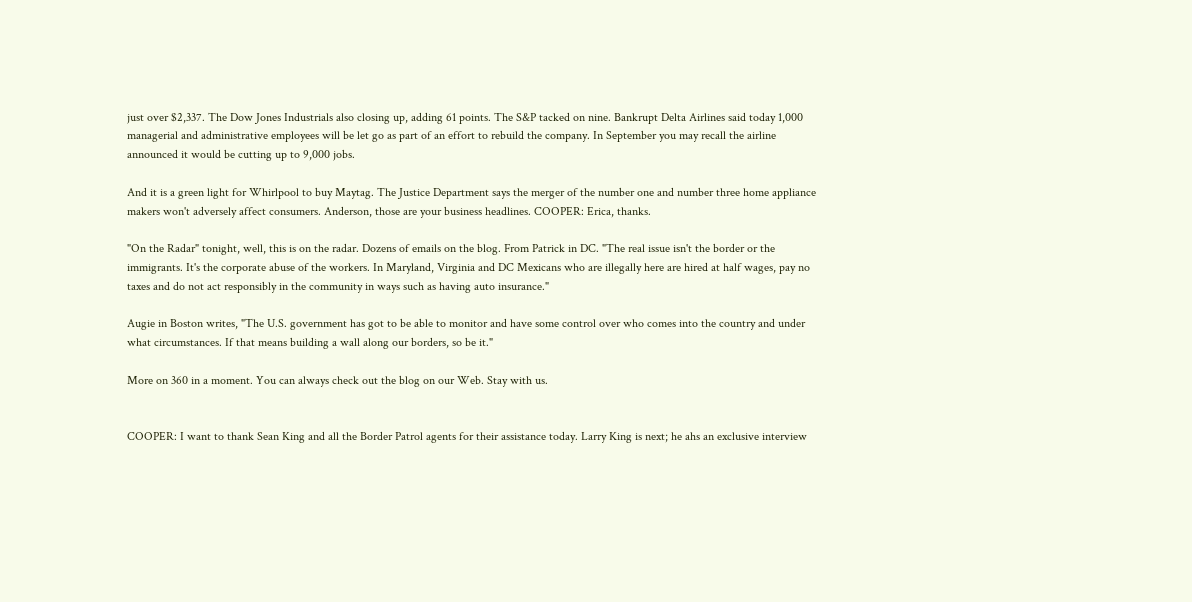just over $2,337. The Dow Jones Industrials also closing up, adding 61 points. The S&P tacked on nine. Bankrupt Delta Airlines said today 1,000 managerial and administrative employees will be let go as part of an effort to rebuild the company. In September you may recall the airline announced it would be cutting up to 9,000 jobs.

And it is a green light for Whirlpool to buy Maytag. The Justice Department says the merger of the number one and number three home appliance makers won't adversely affect consumers. Anderson, those are your business headlines. COOPER: Erica, thanks.

"On the Radar" tonight, well, this is on the radar. Dozens of emails on the blog. From Patrick in DC. "The real issue isn't the border or the immigrants. It's the corporate abuse of the workers. In Maryland, Virginia and DC Mexicans who are illegally here are hired at half wages, pay no taxes and do not act responsibly in the community in ways such as having auto insurance."

Augie in Boston writes, "The U.S. government has got to be able to monitor and have some control over who comes into the country and under what circumstances. If that means building a wall along our borders, so be it."

More on 360 in a moment. You can always check out the blog on our Web. Stay with us.


COOPER: I want to thank Sean King and all the Border Patrol agents for their assistance today. Larry King is next; he ahs an exclusive interview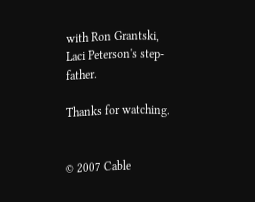with Ron Grantski, Laci Peterson's step-father.

Thanks for watching.


© 2007 Cable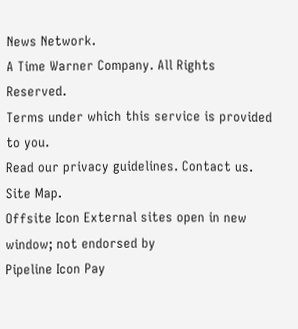News Network.
A Time Warner Company. All Rights Reserved.
Terms under which this service is provided to you.
Read our privacy guidelines. Contact us. Site Map.
Offsite Icon External sites open in new window; not endorsed by
Pipeline Icon Pay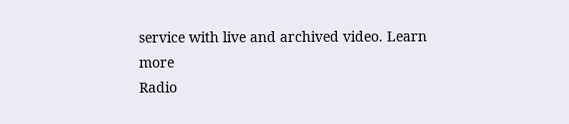service with live and archived video. Learn more
Radio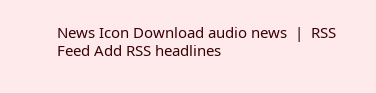News Icon Download audio news  |  RSS Feed Add RSS headlines